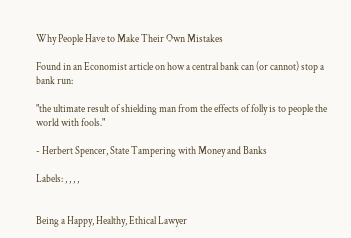Why People Have to Make Their Own Mistakes

Found in an Economist article on how a central bank can (or cannot) stop a bank run:

"the ultimate result of shielding man from the effects of folly is to people the world with fools."

- Herbert Spencer, State Tampering with Money and Banks

Labels: , , , ,


Being a Happy, Healthy, Ethical Lawyer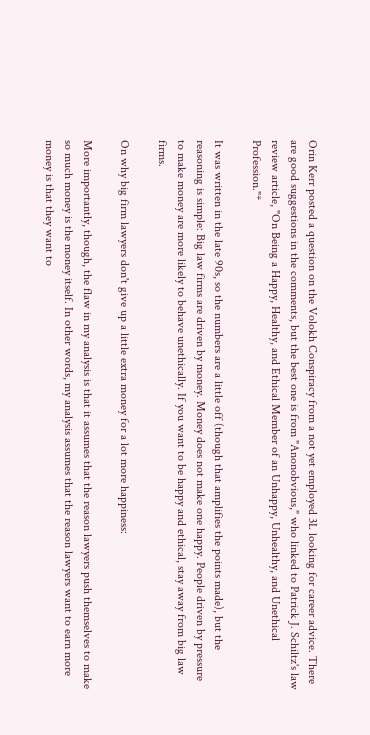Orin Kerr posted a question on the Volokh Conspiracy from a not yet employed 3L looking for career advice. There are good suggestions in the comments, but the best one is from "Anonobvious," who linked to Patrick J. Schiltz's law review article, "On Being a Happy, Healthy, and Ethical Member of an Unhappy, Unhealthy, and Unethical Profession."*

It was written in the late 90s, so the numbers are a little off (though that amplifies the points made), but the reasoning is simple: Big law firms are driven by money. Money does not make one happy. People driven by pressure to make money are more likely to behave unethically. If you want to be happy and ethical, stay away from big law firms.

On why big firm lawyers don't give up a little extra money for a lot more happiness:

More importantly, though, the flaw in my analysis is that it assumes that the reason lawyers push themselves to make so much money is the money itself. In other words, my analysis assumes that the reason lawyers want to earn more money is that they want to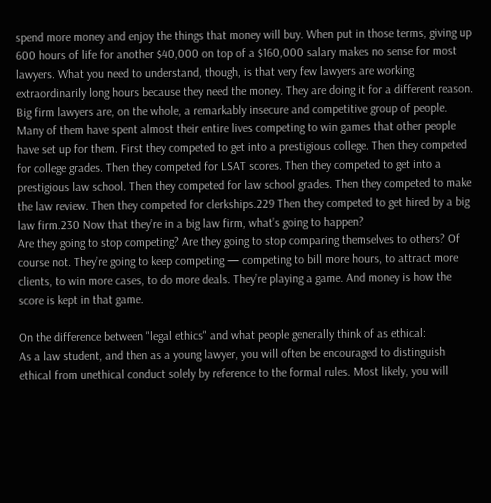spend more money and enjoy the things that money will buy. When put in those terms, giving up 600 hours of life for another $40,000 on top of a $160,000 salary makes no sense for most lawyers. What you need to understand, though, is that very few lawyers are working extraordinarily long hours because they need the money. They are doing it for a different reason.
Big firm lawyers are, on the whole, a remarkably insecure and competitive group of people. Many of them have spent almost their entire lives competing to win games that other people have set up for them. First they competed to get into a prestigious college. Then they competed for college grades. Then they competed for LSAT scores. Then they competed to get into a prestigious law school. Then they competed for law school grades. Then they competed to make the law review. Then they competed for clerkships.229 Then they competed to get hired by a big law firm.230 Now that they’re in a big law firm, what’s going to happen?
Are they going to stop competing? Are they going to stop comparing themselves to others? Of course not. They’re going to keep competing — competing to bill more hours, to attract more clients, to win more cases, to do more deals. They’re playing a game. And money is how the score is kept in that game.

On the difference between "legal ethics" and what people generally think of as ethical:
As a law student, and then as a young lawyer, you will often be encouraged to distinguish ethical from unethical conduct solely by reference to the formal rules. Most likely, you will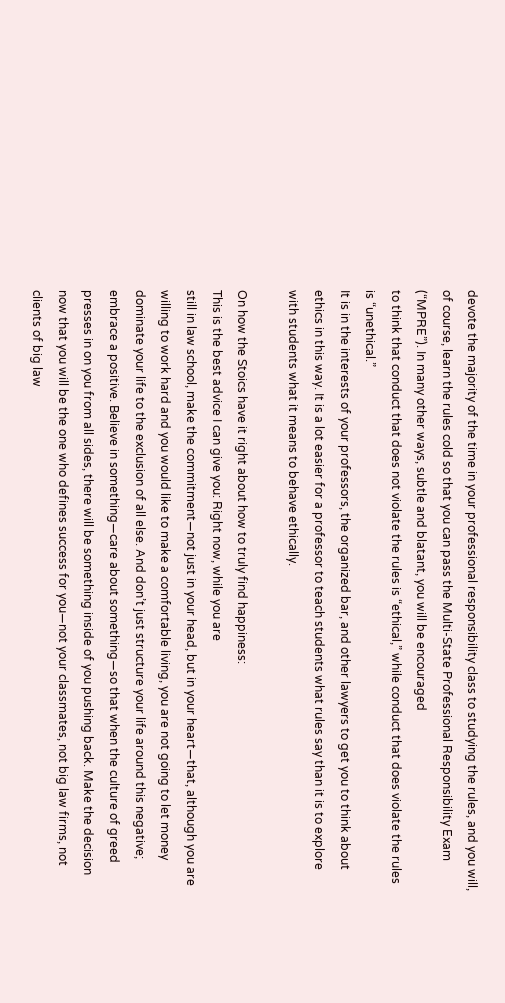devote the majority of the time in your professional responsibility class to studying the rules, and you will, of course, learn the rules cold so that you can pass the Multi-State Professional Responsibility Exam (“MPRE”). In many other ways, subtle and blatant, you will be encouraged
to think that conduct that does not violate the rules is “ethical,” while conduct that does violate the rules is “unethical.”
It is in the interests of your professors, the organized bar, and other lawyers to get you to think about ethics in this way. It is a lot easier for a professor to teach students what rules say than it is to explore with students what it means to behave ethically.

On how the Stoics have it right about how to truly find happiness:
This is the best advice I can give you: Right now, while you are
still in law school, make the commitment—not just in your head, but in your heart—that, although you are willing to work hard and you would like to make a comfortable living, you are not going to let money dominate your life to the exclusion of all else. And don’t just structure your life around this negative; embrace a positive. Believe in something—care about something—so that when the culture of greed presses in on you from all sides, there will be something inside of you pushing back. Make the decision now that you will be the one who defines success for you—not your classmates, not big law firms, not clients of big law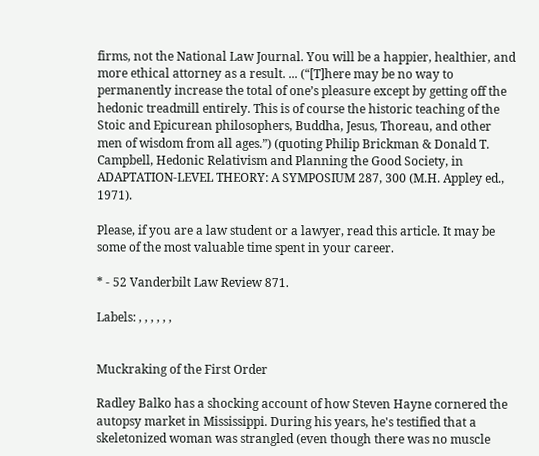firms, not the National Law Journal. You will be a happier, healthier, and more ethical attorney as a result. ... (“[T]here may be no way to permanently increase the total of one’s pleasure except by getting off the hedonic treadmill entirely. This is of course the historic teaching of the Stoic and Epicurean philosophers, Buddha, Jesus, Thoreau, and other men of wisdom from all ages.”) (quoting Philip Brickman & Donald T. Campbell, Hedonic Relativism and Planning the Good Society, in ADAPTATION-LEVEL THEORY: A SYMPOSIUM 287, 300 (M.H. Appley ed., 1971).

Please, if you are a law student or a lawyer, read this article. It may be some of the most valuable time spent in your career.

* - 52 Vanderbilt Law Review 871.

Labels: , , , , , ,


Muckraking of the First Order

Radley Balko has a shocking account of how Steven Hayne cornered the autopsy market in Mississippi. During his years, he's testified that a skeletonized woman was strangled (even though there was no muscle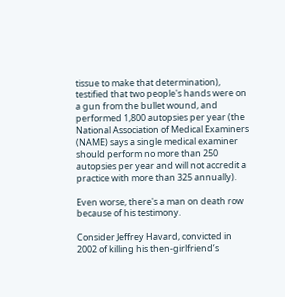tissue to make that determination), testified that two people's hands were on a gun from the bullet wound, and performed 1,800 autopsies per year (the National Association of Medical Examiners (NAME) says a single medical examiner should perform no more than 250 autopsies per year and will not accredit a practice with more than 325 annually).

Even worse, there's a man on death row because of his testimony.

Consider Jeffrey Havard, convicted in 2002 of killing his then-girlfriend’s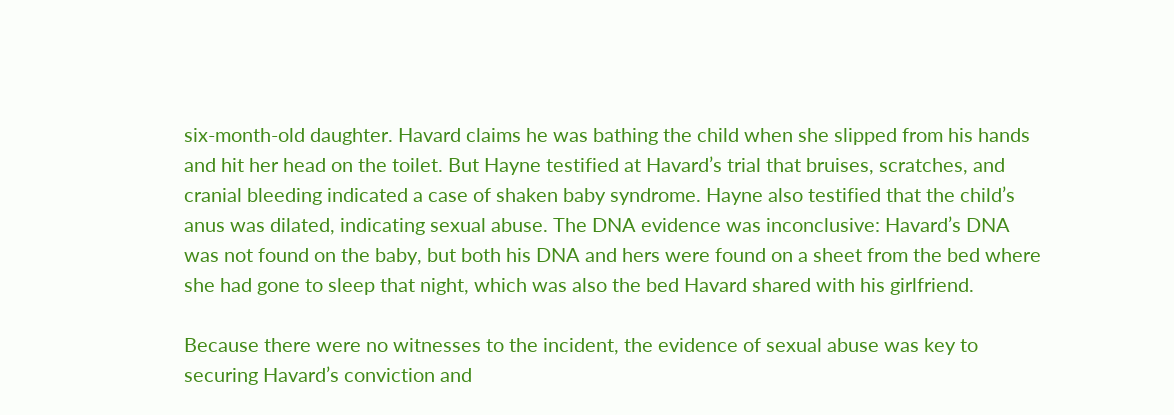six-month-old daughter. Havard claims he was bathing the child when she slipped from his hands and hit her head on the toilet. But Hayne testified at Havard’s trial that bruises, scratches, and cranial bleeding indicated a case of shaken baby syndrome. Hayne also testified that the child’s anus was dilated, indicating sexual abuse. The DNA evidence was inconclusive: Havard’s DNA was not found on the baby, but both his DNA and hers were found on a sheet from the bed where she had gone to sleep that night, which was also the bed Havard shared with his girlfriend.

Because there were no witnesses to the incident, the evidence of sexual abuse was key to securing Havard’s conviction and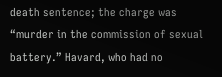death sentence; the charge was “murder in the commission of sexual battery.” Havard, who had no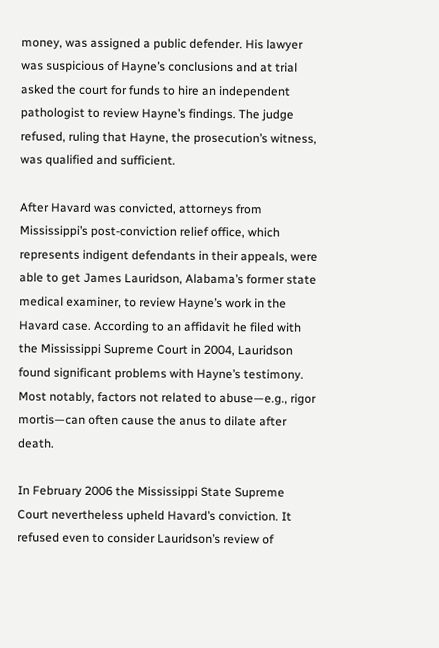money, was assigned a public defender. His lawyer was suspicious of Hayne’s conclusions and at trial asked the court for funds to hire an independent pathologist to review Hayne’s findings. The judge refused, ruling that Hayne, the prosecution’s witness, was qualified and sufficient.

After Havard was convicted, attorneys from Mississippi’s post-conviction relief office, which represents indigent defendants in their appeals, were able to get James Lauridson, Alabama’s former state medical examiner, to review Hayne’s work in the Havard case. According to an affidavit he filed with the Mississippi Supreme Court in 2004, Lauridson found significant problems with Hayne’s testimony. Most notably, factors not related to abuse—e.g., rigor mortis—can often cause the anus to dilate after death.

In February 2006 the Mississippi State Supreme Court nevertheless upheld Havard’s conviction. It refused even to consider Lauridson’s review of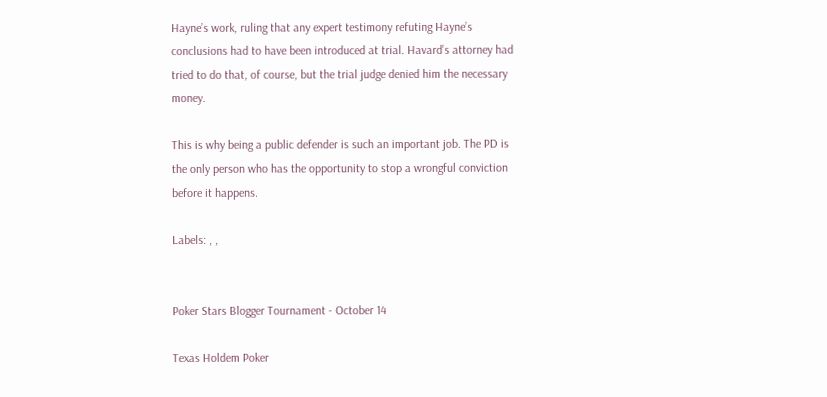Hayne’s work, ruling that any expert testimony refuting Hayne’s conclusions had to have been introduced at trial. Havard’s attorney had tried to do that, of course, but the trial judge denied him the necessary money.

This is why being a public defender is such an important job. The PD is the only person who has the opportunity to stop a wrongful conviction before it happens.

Labels: , ,


Poker Stars Blogger Tournament - October 14

Texas Holdem Poker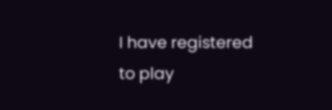I have registered to play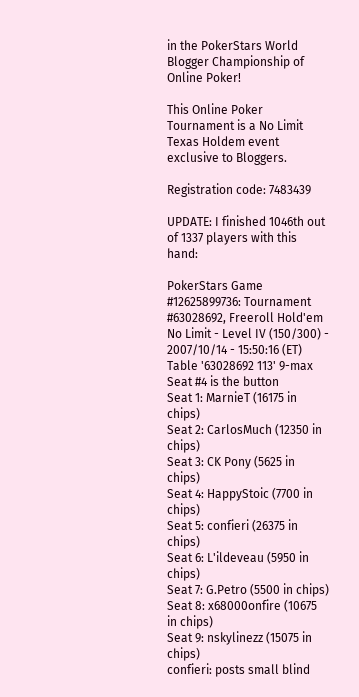in the PokerStars World Blogger Championship of Online Poker!

This Online Poker Tournament is a No Limit Texas Holdem event exclusive to Bloggers.

Registration code: 7483439

UPDATE: I finished 1046th out of 1337 players with this hand:

PokerStars Game #12625899736: Tournament #63028692, Freeroll Hold'em No Limit - Level IV (150/300) - 2007/10/14 - 15:50:16 (ET)
Table '63028692 113' 9-max Seat #4 is the button
Seat 1: MarnieT (16175 in chips)
Seat 2: CarlosMuch (12350 in chips)
Seat 3: CK Pony (5625 in chips)
Seat 4: HappyStoic (7700 in chips)
Seat 5: confieri (26375 in chips)
Seat 6: L'ildeveau (5950 in chips)
Seat 7: G.Petro (5500 in chips)
Seat 8: x68000onfire (10675 in chips)
Seat 9: nskylinezz (15075 in chips)
confieri: posts small blind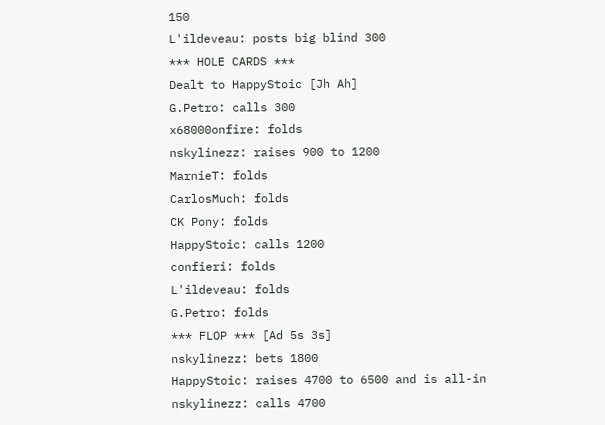150
L'ildeveau: posts big blind 300
*** HOLE CARDS ***
Dealt to HappyStoic [Jh Ah]
G.Petro: calls 300
x68000onfire: folds
nskylinezz: raises 900 to 1200
MarnieT: folds
CarlosMuch: folds
CK Pony: folds
HappyStoic: calls 1200
confieri: folds
L'ildeveau: folds
G.Petro: folds
*** FLOP *** [Ad 5s 3s]
nskylinezz: bets 1800
HappyStoic: raises 4700 to 6500 and is all-in
nskylinezz: calls 4700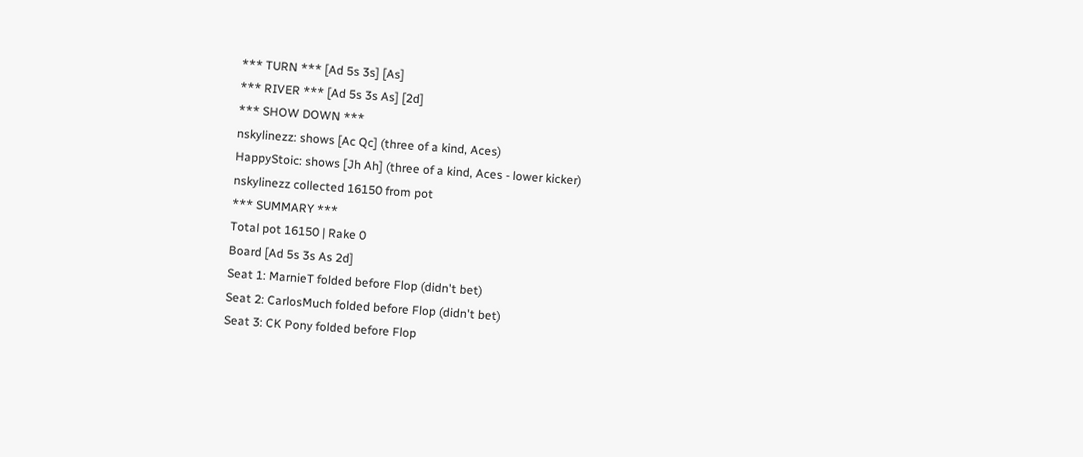*** TURN *** [Ad 5s 3s] [As]
*** RIVER *** [Ad 5s 3s As] [2d]
*** SHOW DOWN ***
nskylinezz: shows [Ac Qc] (three of a kind, Aces)
HappyStoic: shows [Jh Ah] (three of a kind, Aces - lower kicker)
nskylinezz collected 16150 from pot
*** SUMMARY ***
Total pot 16150 | Rake 0
Board [Ad 5s 3s As 2d]
Seat 1: MarnieT folded before Flop (didn't bet)
Seat 2: CarlosMuch folded before Flop (didn't bet)
Seat 3: CK Pony folded before Flop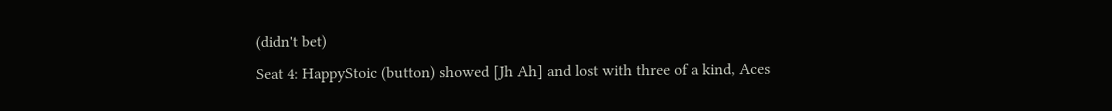(didn't bet)
Seat 4: HappyStoic (button) showed [Jh Ah] and lost with three of a kind, Aces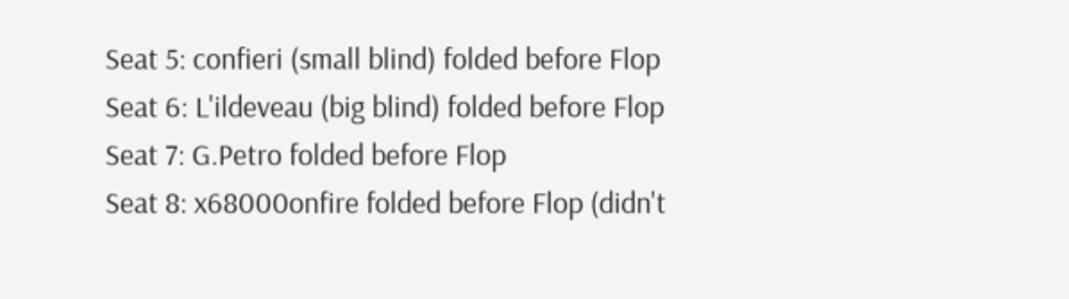Seat 5: confieri (small blind) folded before Flop
Seat 6: L'ildeveau (big blind) folded before Flop
Seat 7: G.Petro folded before Flop
Seat 8: x68000onfire folded before Flop (didn't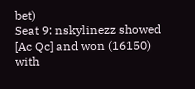bet)
Seat 9: nskylinezz showed [Ac Qc] and won (16150) with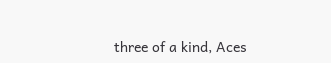three of a kind, Aces